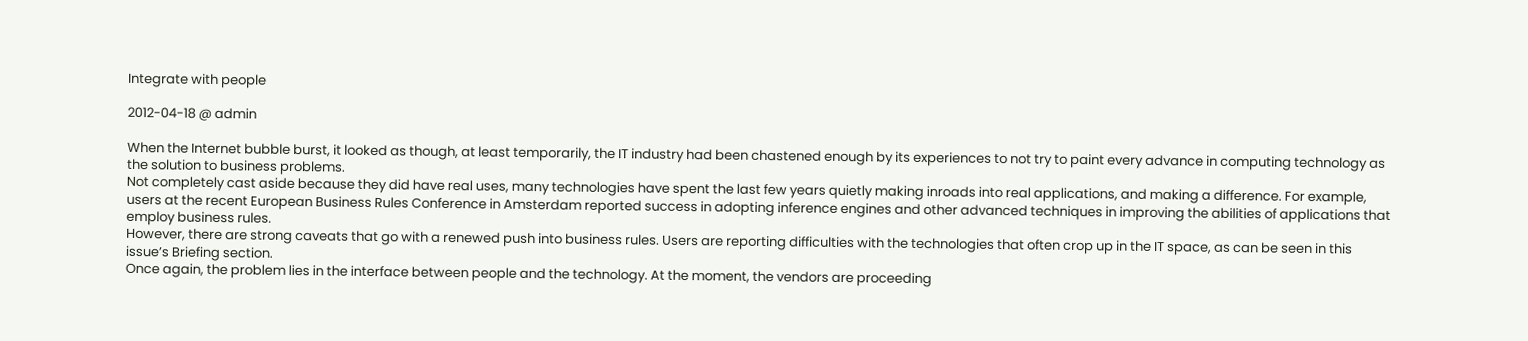Integrate with people

2012-04-18 @ admin

When the Internet bubble burst, it looked as though, at least temporarily, the IT industry had been chastened enough by its experiences to not try to paint every advance in computing technology as the solution to business problems.
Not completely cast aside because they did have real uses, many technologies have spent the last few years quietly making inroads into real applications, and making a difference. For example, users at the recent European Business Rules Conference in Amsterdam reported success in adopting inference engines and other advanced techniques in improving the abilities of applications that employ business rules.
However, there are strong caveats that go with a renewed push into business rules. Users are reporting difficulties with the technologies that often crop up in the IT space, as can be seen in this issue’s Briefing section.
Once again, the problem lies in the interface between people and the technology. At the moment, the vendors are proceeding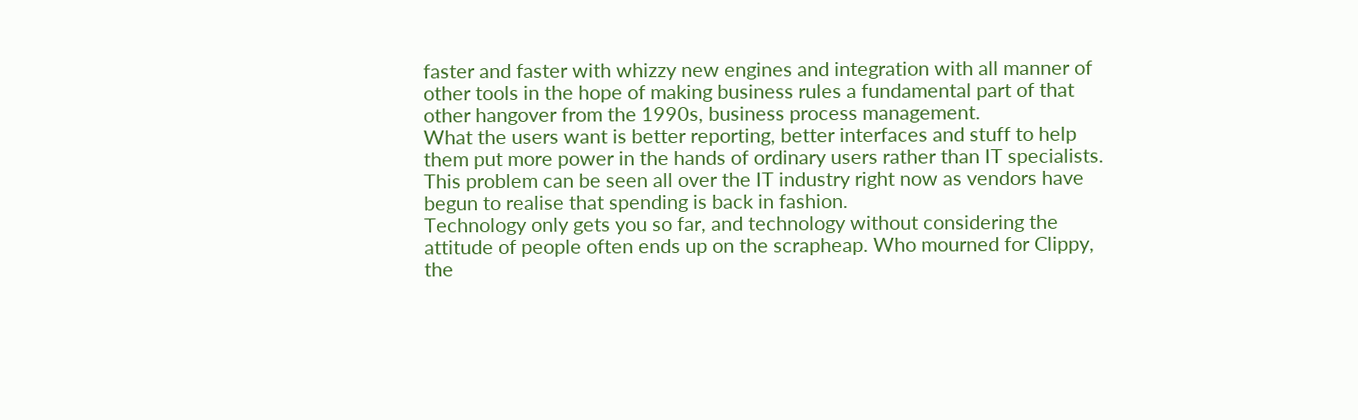faster and faster with whizzy new engines and integration with all manner of other tools in the hope of making business rules a fundamental part of that other hangover from the 1990s, business process management.
What the users want is better reporting, better interfaces and stuff to help them put more power in the hands of ordinary users rather than IT specialists. This problem can be seen all over the IT industry right now as vendors have begun to realise that spending is back in fashion.
Technology only gets you so far, and technology without considering the attitude of people often ends up on the scrapheap. Who mourned for Clippy, the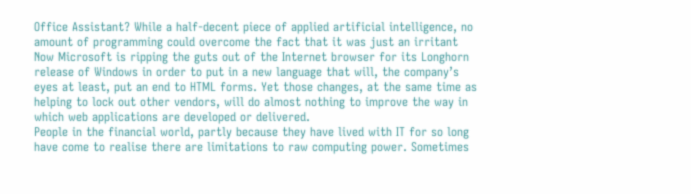Office Assistant? While a half-decent piece of applied artificial intelligence, no amount of programming could overcome the fact that it was just an irritant
Now Microsoft is ripping the guts out of the Internet browser for its Longhorn release of Windows in order to put in a new language that will, the company’s eyes at least, put an end to HTML forms. Yet those changes, at the same time as helping to lock out other vendors, will do almost nothing to improve the way in which web applications are developed or delivered.
People in the financial world, partly because they have lived with IT for so long have come to realise there are limitations to raw computing power. Sometimes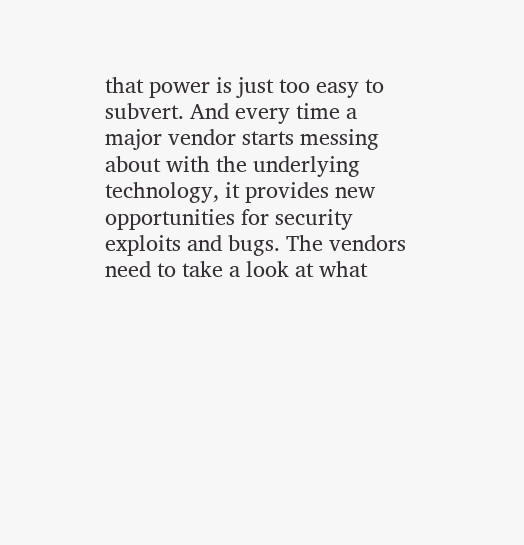that power is just too easy to subvert. And every time a major vendor starts messing about with the underlying technology, it provides new opportunities for security exploits and bugs. The vendors need to take a look at what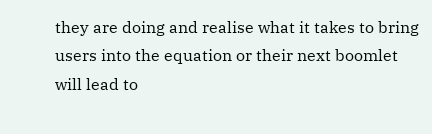they are doing and realise what it takes to bring users into the equation or their next boomlet will lead to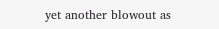yet another blowout as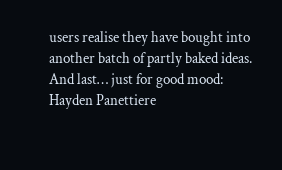users realise they have bought into another batch of partly baked ideas.
And last… just for good mood: Hayden Panettiere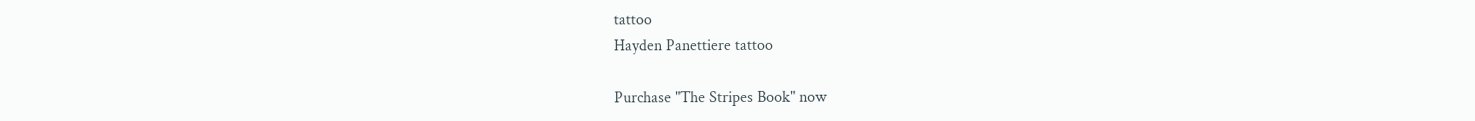tattoo
Hayden Panettiere tattoo

Purchase "The Stripes Book" now